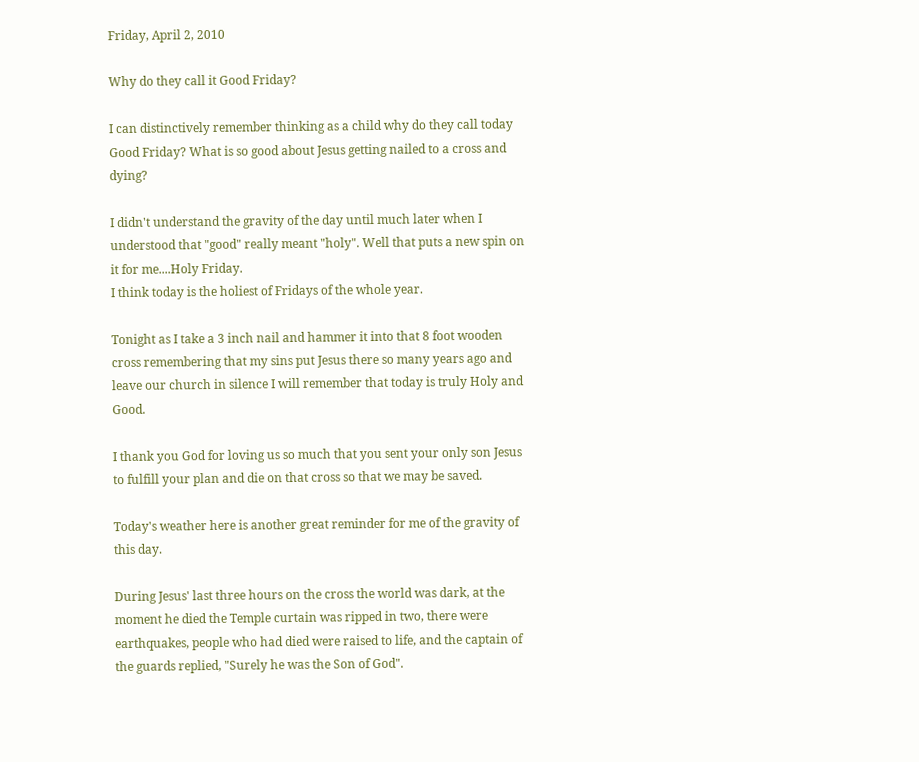Friday, April 2, 2010

Why do they call it Good Friday?

I can distinctively remember thinking as a child why do they call today Good Friday? What is so good about Jesus getting nailed to a cross and dying?

I didn't understand the gravity of the day until much later when I understood that "good" really meant "holy". Well that puts a new spin on it for me....Holy Friday.
I think today is the holiest of Fridays of the whole year.

Tonight as I take a 3 inch nail and hammer it into that 8 foot wooden cross remembering that my sins put Jesus there so many years ago and leave our church in silence I will remember that today is truly Holy and Good.

I thank you God for loving us so much that you sent your only son Jesus to fulfill your plan and die on that cross so that we may be saved.

Today's weather here is another great reminder for me of the gravity of this day.

During Jesus' last three hours on the cross the world was dark, at the moment he died the Temple curtain was ripped in two, there were earthquakes, people who had died were raised to life, and the captain of the guards replied, "Surely he was the Son of God".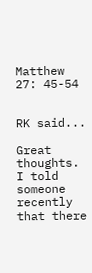Matthew 27: 45-54


RK said...

Great thoughts. I told someone recently that there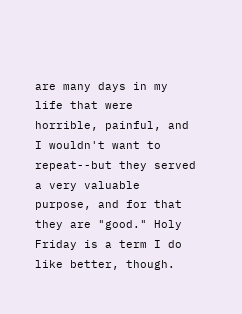are many days in my life that were horrible, painful, and I wouldn't want to repeat--but they served a very valuable purpose, and for that they are "good." Holy Friday is a term I do like better, though.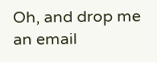Oh, and drop me an email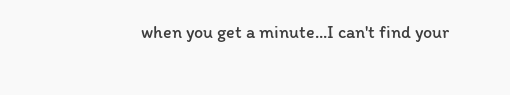when you get a minute...I can't find your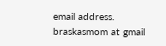email address. braskasmom at gmail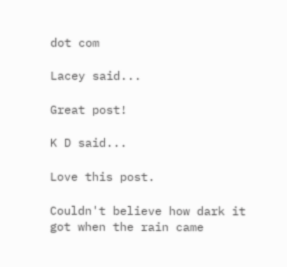dot com

Lacey said...

Great post!

K D said...

Love this post.

Couldn't believe how dark it got when the rain came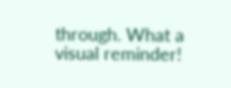through. What a visual reminder!